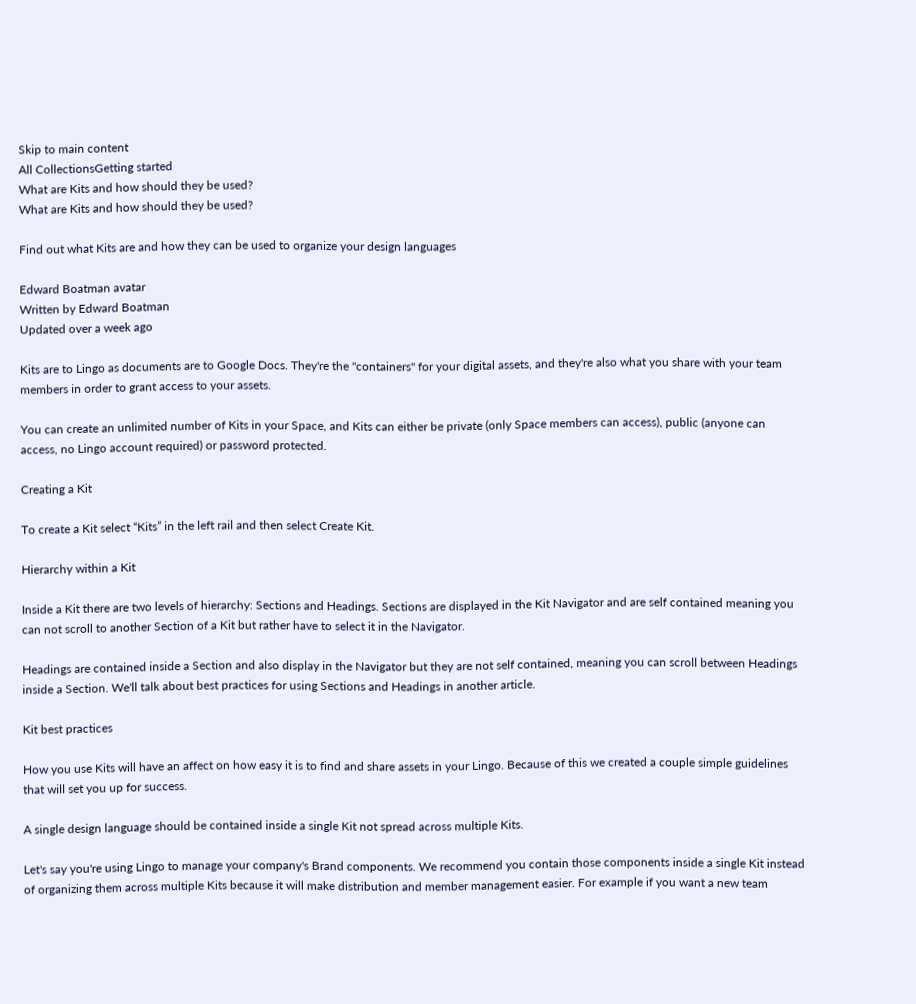Skip to main content
All CollectionsGetting started
What are Kits and how should they be used?
What are Kits and how should they be used?

Find out what Kits are and how they can be used to organize your design languages

Edward Boatman avatar
Written by Edward Boatman
Updated over a week ago

Kits are to Lingo as documents are to Google Docs. They're the "containers" for your digital assets, and they're also what you share with your team members in order to grant access to your assets.

You can create an unlimited number of Kits in your Space, and Kits can either be private (only Space members can access), public (anyone can access, no Lingo account required) or password protected.

Creating a Kit

To create a Kit select “Kits” in the left rail and then select Create Kit.

Hierarchy within a Kit

Inside a Kit there are two levels of hierarchy: Sections and Headings. Sections are displayed in the Kit Navigator and are self contained meaning you can not scroll to another Section of a Kit but rather have to select it in the Navigator.

Headings are contained inside a Section and also display in the Navigator but they are not self contained, meaning you can scroll between Headings inside a Section. We'll talk about best practices for using Sections and Headings in another article.

Kit best practices

How you use Kits will have an affect on how easy it is to find and share assets in your Lingo. Because of this we created a couple simple guidelines that will set you up for success.

A single design language should be contained inside a single Kit not spread across multiple Kits.

Let's say you're using Lingo to manage your company's Brand components. We recommend you contain those components inside a single Kit instead of organizing them across multiple Kits because it will make distribution and member management easier. For example if you want a new team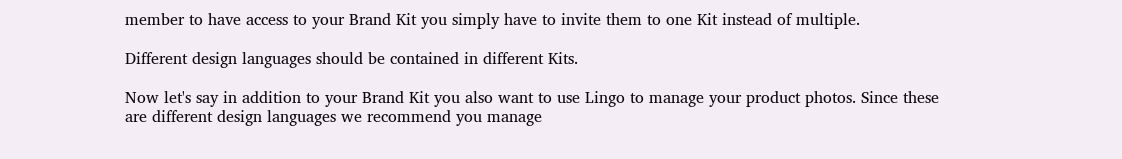member to have access to your Brand Kit you simply have to invite them to one Kit instead of multiple.

Different design languages should be contained in different Kits.

Now let's say in addition to your Brand Kit you also want to use Lingo to manage your product photos. Since these are different design languages we recommend you manage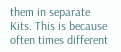them in separate Kits. This is because often times different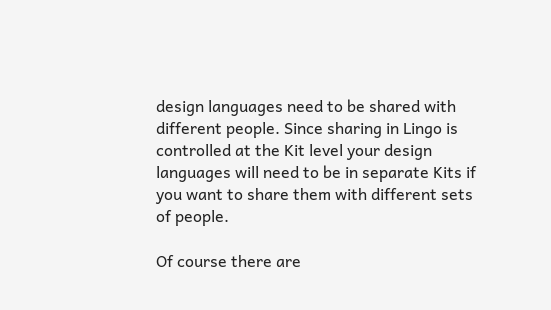design languages need to be shared with different people. Since sharing in Lingo is controlled at the Kit level your design languages will need to be in separate Kits if you want to share them with different sets of people.

Of course there are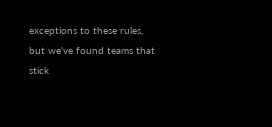exceptions to these rules, but we've found teams that stick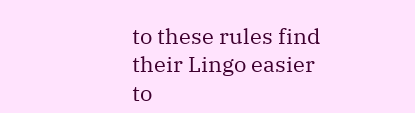to these rules find their Lingo easier to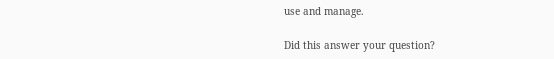use and manage.

Did this answer your question?